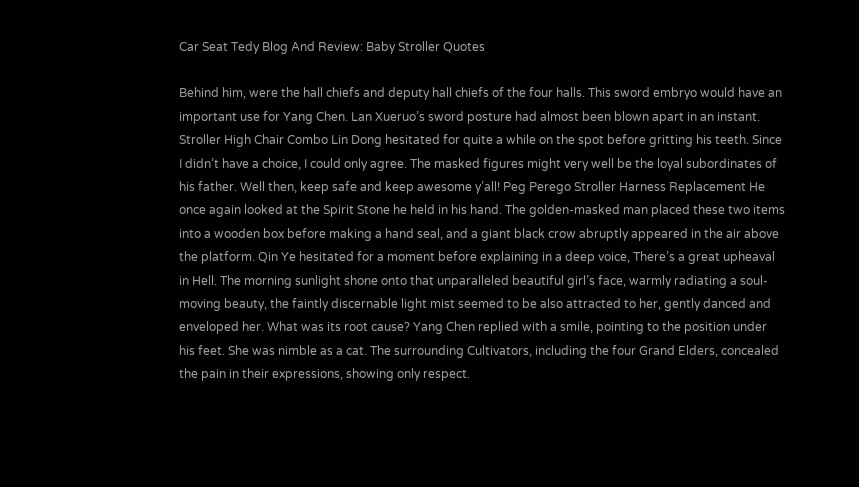Car Seat Tedy Blog And Review: Baby Stroller Quotes

Behind him, were the hall chiefs and deputy hall chiefs of the four halls. This sword embryo would have an important use for Yang Chen. Lan Xueruo’s sword posture had almost been blown apart in an instant. Stroller High Chair Combo Lin Dong hesitated for quite a while on the spot before gritting his teeth. Since I didn’t have a choice, I could only agree. The masked figures might very well be the loyal subordinates of his father. Well then, keep safe and keep awesome y’all! Peg Perego Stroller Harness Replacement He once again looked at the Spirit Stone he held in his hand. The golden-masked man placed these two items into a wooden box before making a hand seal, and a giant black crow abruptly appeared in the air above the platform. Qin Ye hesitated for a moment before explaining in a deep voice, There’s a great upheaval in Hell. The morning sunlight shone onto that unparalleled beautiful girl’s face, warmly radiating a soul-moving beauty, the faintly discernable light mist seemed to be also attracted to her, gently danced and enveloped her. What was its root cause? Yang Chen replied with a smile, pointing to the position under his feet. She was nimble as a cat. The surrounding Cultivators, including the four Grand Elders, concealed the pain in their expressions, showing only respect.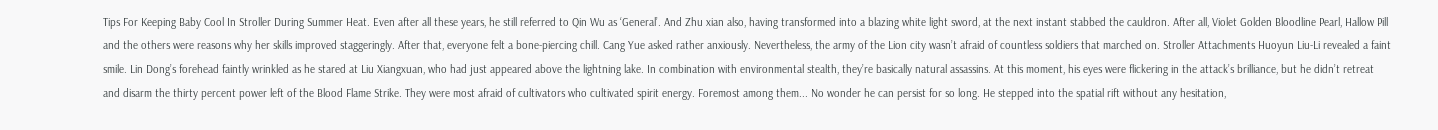Tips For Keeping Baby Cool In Stroller During Summer Heat. Even after all these years, he still referred to Qin Wu as ‘General’. And Zhu xian also, having transformed into a blazing white light sword, at the next instant stabbed the cauldron. After all, Violet Golden Bloodline Pearl, Hallow Pill and the others were reasons why her skills improved staggeringly. After that, everyone felt a bone-piercing chill. Cang Yue asked rather anxiously. Nevertheless, the army of the Lion city wasn’t afraid of countless soldiers that marched on. Stroller Attachments Huoyun Liu-Li revealed a faint smile. Lin Dong’s forehead faintly wrinkled as he stared at Liu Xiangxuan, who had just appeared above the lightning lake. In combination with environmental stealth, they’re basically natural assassins. At this moment, his eyes were flickering in the attack’s brilliance, but he didn’t retreat and disarm the thirty percent power left of the Blood Flame Strike. They were most afraid of cultivators who cultivated spirit energy. Foremost among them... No wonder he can persist for so long. He stepped into the spatial rift without any hesitation,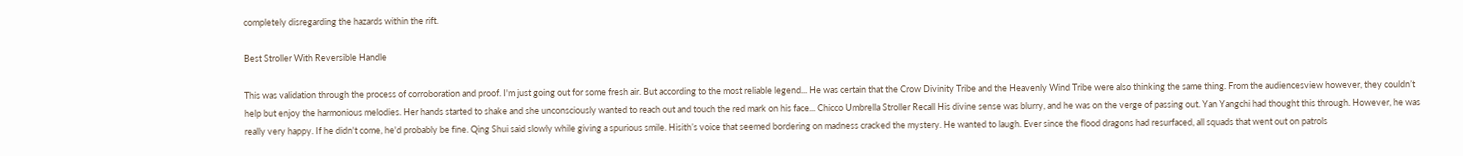completely disregarding the hazards within the rift.

Best Stroller With Reversible Handle

This was validation through the process of corroboration and proof. I'm just going out for some fresh air. But according to the most reliable legend... He was certain that the Crow Divinity Tribe and the Heavenly Wind Tribe were also thinking the same thing. From the audiencesview however, they couldn’t help but enjoy the harmonious melodies. Her hands started to shake and she unconsciously wanted to reach out and touch the red mark on his face... Chicco Umbrella Stroller Recall His divine sense was blurry, and he was on the verge of passing out. Yan Yangchi had thought this through. However, he was really very happy. If he didn't come, he'd probably be fine. Qing Shui said slowly while giving a spurious smile. Hisith’s voice that seemed bordering on madness cracked the mystery. He wanted to laugh. Ever since the flood dragons had resurfaced, all squads that went out on patrols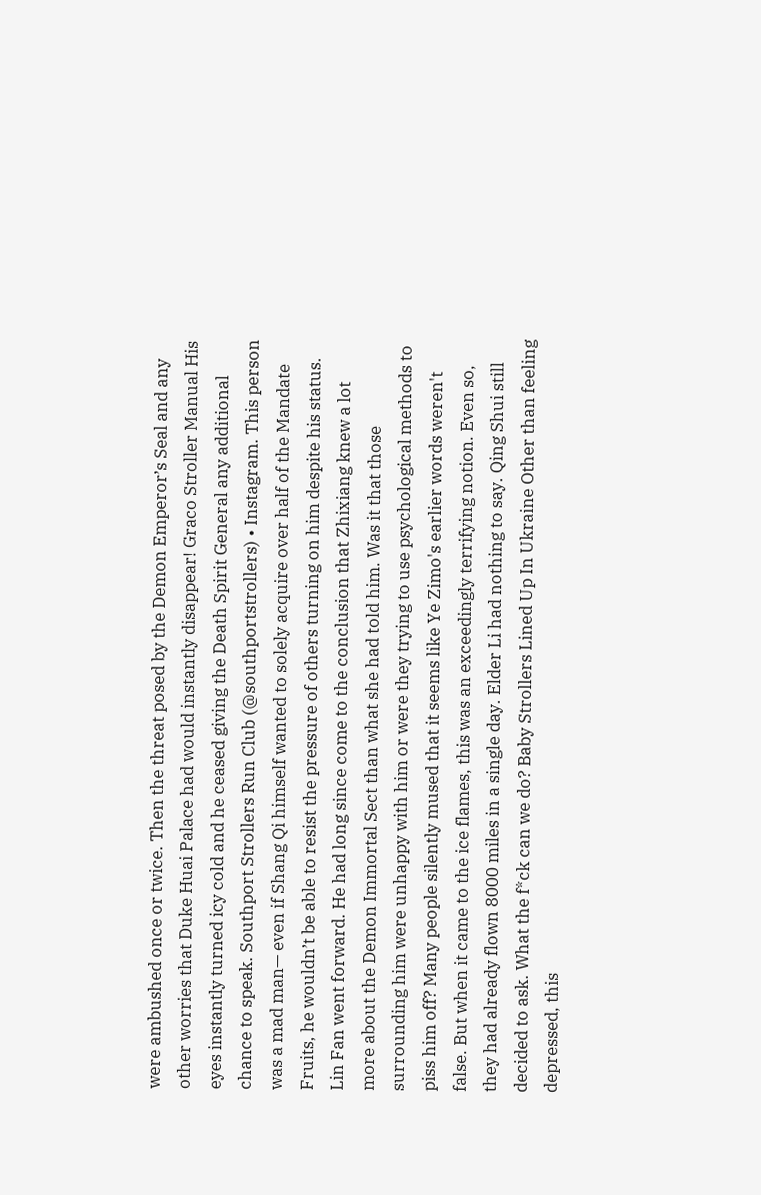were ambushed once or twice. Then the threat posed by the Demon Emperor’s Seal and any other worries that Duke Huai Palace had would instantly disappear! Graco Stroller Manual His eyes instantly turned icy cold and he ceased giving the Death Spirit General any additional chance to speak. Southport Strollers Run Club (@southportstrollers) • Instagram. This person was a mad man— even if Shang Qi himself wanted to solely acquire over half of the Mandate Fruits, he wouldn’t be able to resist the pressure of others turning on him despite his status. Lin Fan went forward. He had long since come to the conclusion that Zhixiang knew a lot more about the Demon Immortal Sect than what she had told him. Was it that those surrounding him were unhappy with him or were they trying to use psychological methods to piss him off? Many people silently mused that it seems like Ye Zimo's earlier words weren't false. But when it came to the ice flames, this was an exceedingly terrifying notion. Even so, they had already flown 8000 miles in a single day. Elder Li had nothing to say. Qing Shui still decided to ask. What the f*ck can we do? Baby Strollers Lined Up In Ukraine Other than feeling depressed, this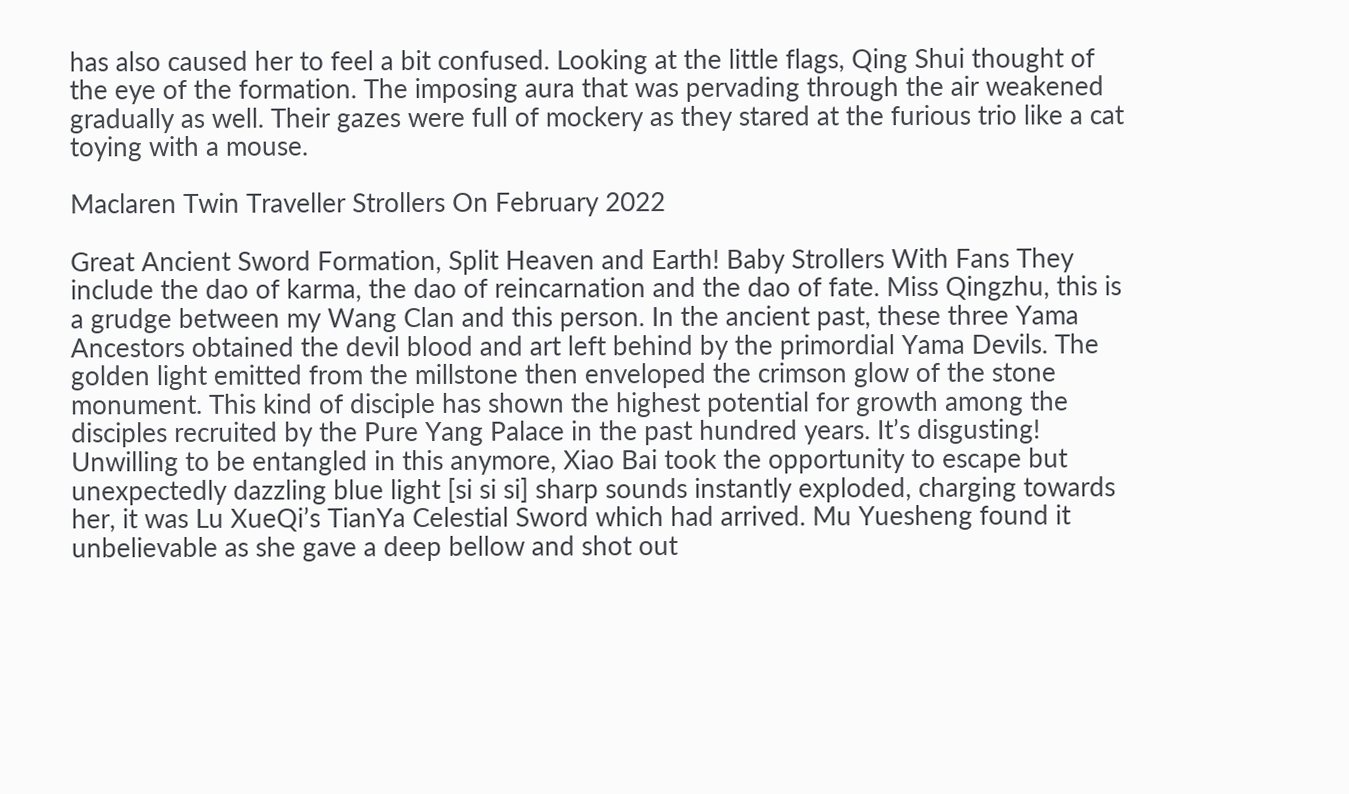has also caused her to feel a bit confused. Looking at the little flags, Qing Shui thought of the eye of the formation. The imposing aura that was pervading through the air weakened gradually as well. Their gazes were full of mockery as they stared at the furious trio like a cat toying with a mouse.

Maclaren Twin Traveller Strollers On February 2022

Great Ancient Sword Formation, Split Heaven and Earth! Baby Strollers With Fans They include the dao of karma, the dao of reincarnation and the dao of fate. Miss Qingzhu, this is a grudge between my Wang Clan and this person. In the ancient past, these three Yama Ancestors obtained the devil blood and art left behind by the primordial Yama Devils. The golden light emitted from the millstone then enveloped the crimson glow of the stone monument. This kind of disciple has shown the highest potential for growth among the disciples recruited by the Pure Yang Palace in the past hundred years. It’s disgusting! Unwilling to be entangled in this anymore, Xiao Bai took the opportunity to escape but unexpectedly dazzling blue light [si si si] sharp sounds instantly exploded, charging towards her, it was Lu XueQi’s TianYa Celestial Sword which had arrived. Mu Yuesheng found it unbelievable as she gave a deep bellow and shot out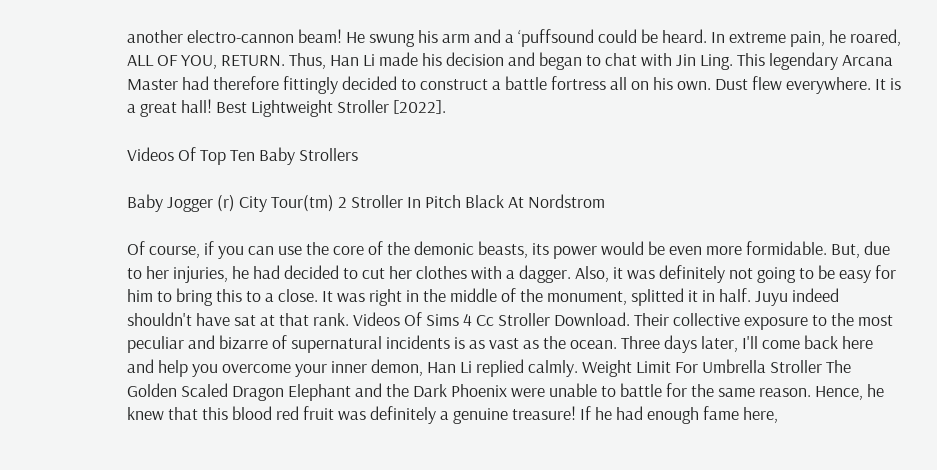another electro-cannon beam! He swung his arm and a ‘puffsound could be heard. In extreme pain, he roared, ALL OF YOU, RETURN. Thus, Han Li made his decision and began to chat with Jin Ling. This legendary Arcana Master had therefore fittingly decided to construct a battle fortress all on his own. Dust flew everywhere. It is a great hall! Best Lightweight Stroller [2022].

Videos Of Top Ten Baby Strollers

Baby Jogger (r) City Tour(tm) 2 Stroller In Pitch Black At Nordstrom

Of course, if you can use the core of the demonic beasts, its power would be even more formidable. But, due to her injuries, he had decided to cut her clothes with a dagger. Also, it was definitely not going to be easy for him to bring this to a close. It was right in the middle of the monument, splitted it in half. Juyu indeed shouldn't have sat at that rank. Videos Of Sims 4 Cc Stroller Download. Their collective exposure to the most peculiar and bizarre of supernatural incidents is as vast as the ocean. Three days later, I'll come back here and help you overcome your inner demon, Han Li replied calmly. Weight Limit For Umbrella Stroller The Golden Scaled Dragon Elephant and the Dark Phoenix were unable to battle for the same reason. Hence, he knew that this blood red fruit was definitely a genuine treasure! If he had enough fame here,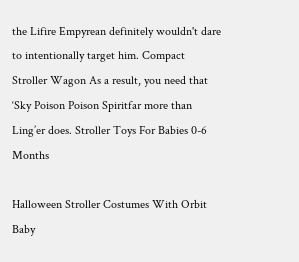the Lifire Empyrean definitely wouldn't dare to intentionally target him. Compact Stroller Wagon As a result, you need that ‘Sky Poison Poison Spiritfar more than Ling’er does. Stroller Toys For Babies 0-6 Months

Halloween Stroller Costumes With Orbit Baby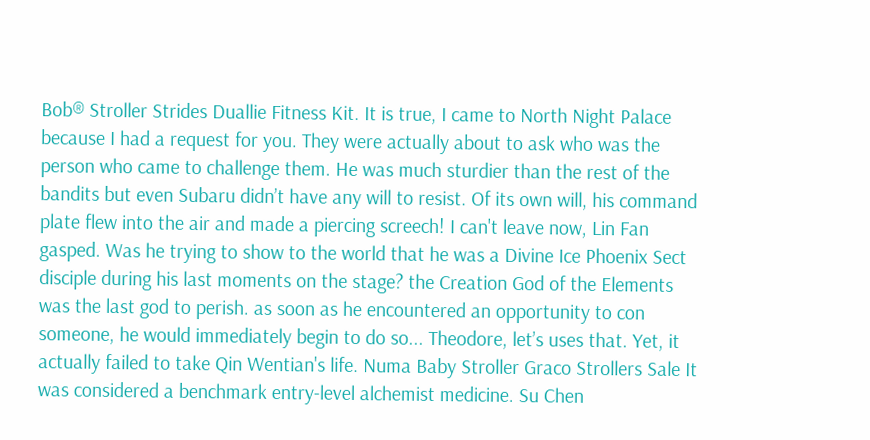Bob® Stroller Strides Duallie Fitness Kit. It is true, I came to North Night Palace because I had a request for you. They were actually about to ask who was the person who came to challenge them. He was much sturdier than the rest of the bandits but even Subaru didn’t have any will to resist. Of its own will, his command plate flew into the air and made a piercing screech! I can't leave now, Lin Fan gasped. Was he trying to show to the world that he was a Divine Ice Phoenix Sect disciple during his last moments on the stage? the Creation God of the Elements was the last god to perish. as soon as he encountered an opportunity to con someone, he would immediately begin to do so... Theodore, let’s uses that. Yet, it actually failed to take Qin Wentian's life. Numa Baby Stroller Graco Strollers Sale It was considered a benchmark entry-level alchemist medicine. Su Chen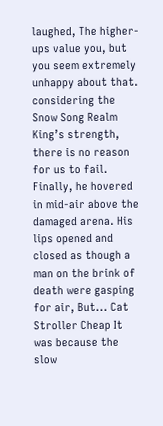laughed, The higher-ups value you, but you seem extremely unhappy about that. considering the Snow Song Realm King’s strength, there is no reason for us to fail. Finally, he hovered in mid-air above the damaged arena. His lips opened and closed as though a man on the brink of death were gasping for air, But... Cat Stroller Cheap It was because the slow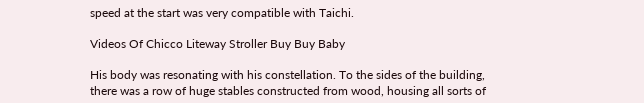speed at the start was very compatible with Taichi.

Videos Of Chicco Liteway Stroller Buy Buy Baby

His body was resonating with his constellation. To the sides of the building, there was a row of huge stables constructed from wood, housing all sorts of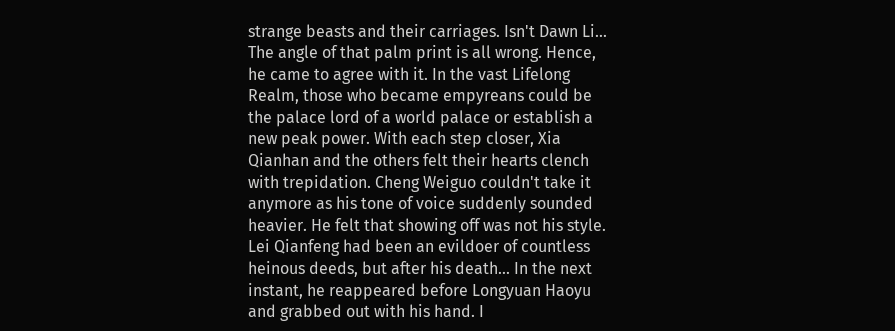strange beasts and their carriages. Isn't Dawn Li... The angle of that palm print is all wrong. Hence, he came to agree with it. In the vast Lifelong Realm, those who became empyreans could be the palace lord of a world palace or establish a new peak power. With each step closer, Xia Qianhan and the others felt their hearts clench with trepidation. Cheng Weiguo couldn't take it anymore as his tone of voice suddenly sounded heavier. He felt that showing off was not his style. Lei Qianfeng had been an evildoer of countless heinous deeds, but after his death... In the next instant, he reappeared before Longyuan Haoyu and grabbed out with his hand. I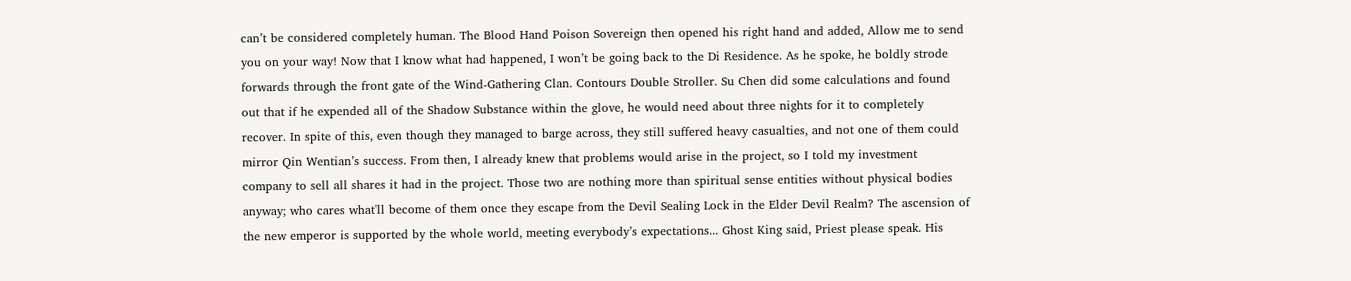can’t be considered completely human. The Blood Hand Poison Sovereign then opened his right hand and added, Allow me to send you on your way! Now that I know what had happened, I won’t be going back to the Di Residence. As he spoke, he boldly strode forwards through the front gate of the Wind-Gathering Clan. Contours Double Stroller. Su Chen did some calculations and found out that if he expended all of the Shadow Substance within the glove, he would need about three nights for it to completely recover. In spite of this, even though they managed to barge across, they still suffered heavy casualties, and not one of them could mirror Qin Wentian’s success. From then, I already knew that problems would arise in the project, so I told my investment company to sell all shares it had in the project. Those two are nothing more than spiritual sense entities without physical bodies anyway; who cares what'll become of them once they escape from the Devil Sealing Lock in the Elder Devil Realm? The ascension of the new emperor is supported by the whole world, meeting everybody’s expectations... Ghost King said, Priest please speak. His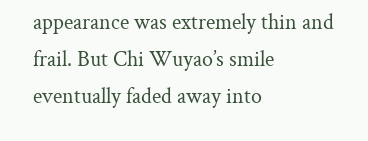appearance was extremely thin and frail. But Chi Wuyao’s smile eventually faded away into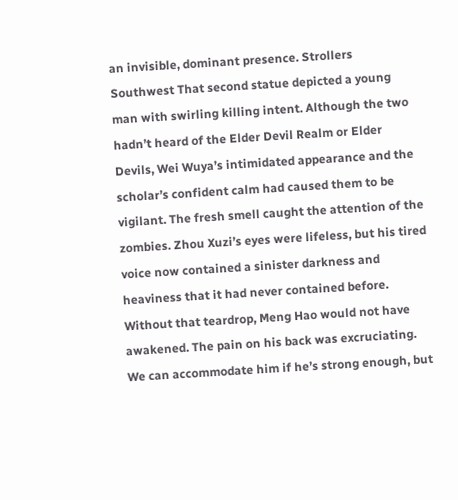an invisible, dominant presence. Strollers Southwest That second statue depicted a young man with swirling killing intent. Although the two hadn’t heard of the Elder Devil Realm or Elder Devils, Wei Wuya’s intimidated appearance and the scholar’s confident calm had caused them to be vigilant. The fresh smell caught the attention of the zombies. Zhou Xuzi’s eyes were lifeless, but his tired voice now contained a sinister darkness and heaviness that it had never contained before. Without that teardrop, Meng Hao would not have awakened. The pain on his back was excruciating. We can accommodate him if he’s strong enough, but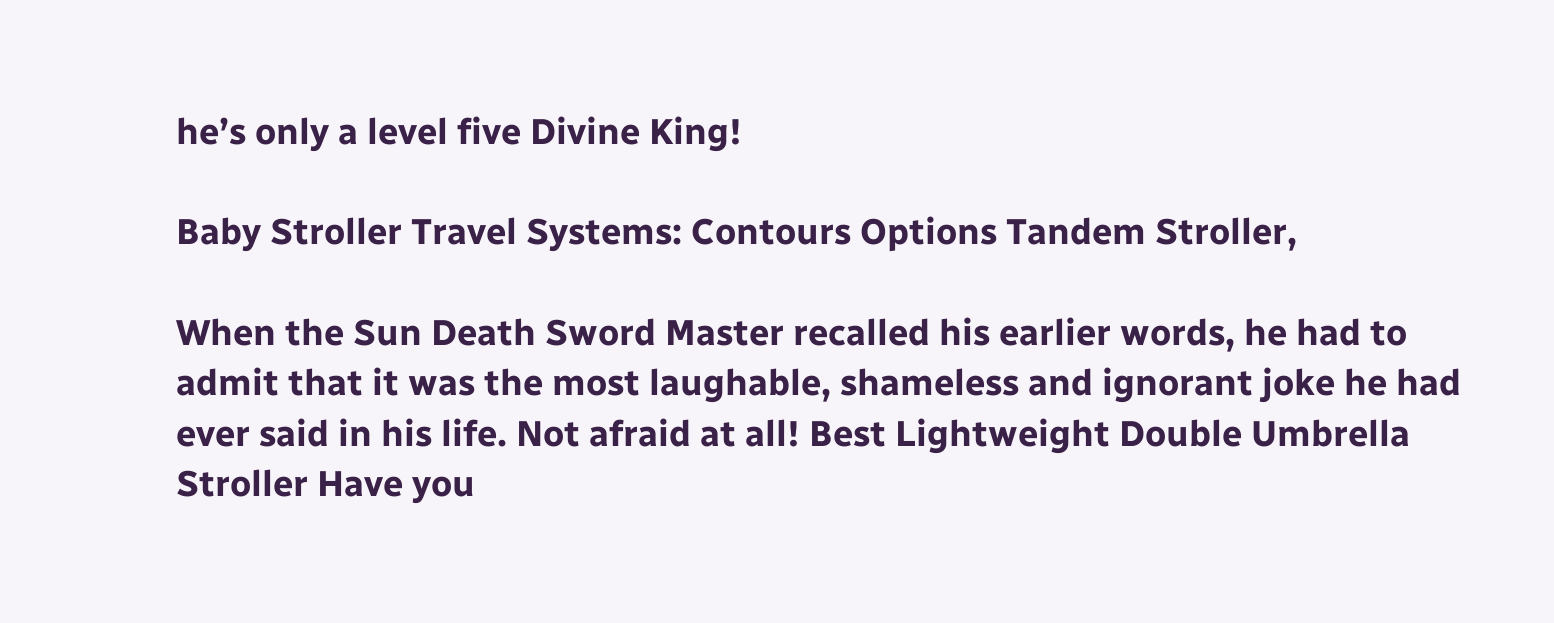he’s only a level five Divine King!

Baby Stroller Travel Systems: Contours Options Tandem Stroller,

When the Sun Death Sword Master recalled his earlier words, he had to admit that it was the most laughable, shameless and ignorant joke he had ever said in his life. Not afraid at all! Best Lightweight Double Umbrella Stroller Have you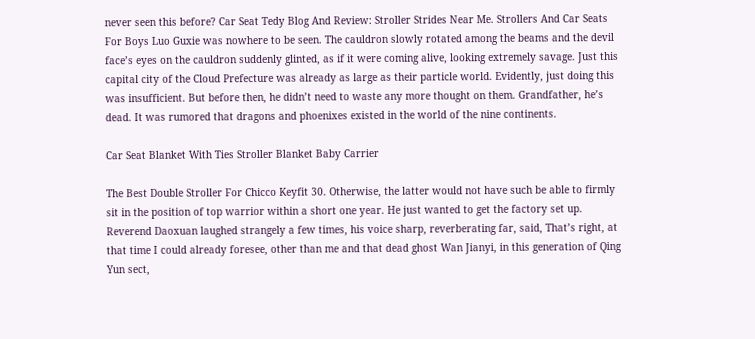never seen this before? Car Seat Tedy Blog And Review: Stroller Strides Near Me. Strollers And Car Seats For Boys Luo Guxie was nowhere to be seen. The cauldron slowly rotated among the beams and the devil face’s eyes on the cauldron suddenly glinted, as if it were coming alive, looking extremely savage. Just this capital city of the Cloud Prefecture was already as large as their particle world. Evidently, just doing this was insufficient. But before then, he didn’t need to waste any more thought on them. Grandfather, he’s dead. It was rumored that dragons and phoenixes existed in the world of the nine continents.

Car Seat Blanket With Ties Stroller Blanket Baby Carrier

The Best Double Stroller For Chicco Keyfit 30. Otherwise, the latter would not have such be able to firmly sit in the position of top warrior within a short one year. He just wanted to get the factory set up. Reverend Daoxuan laughed strangely a few times, his voice sharp, reverberating far, said, That’s right, at that time I could already foresee, other than me and that dead ghost Wan Jianyi, in this generation of Qing Yun sect,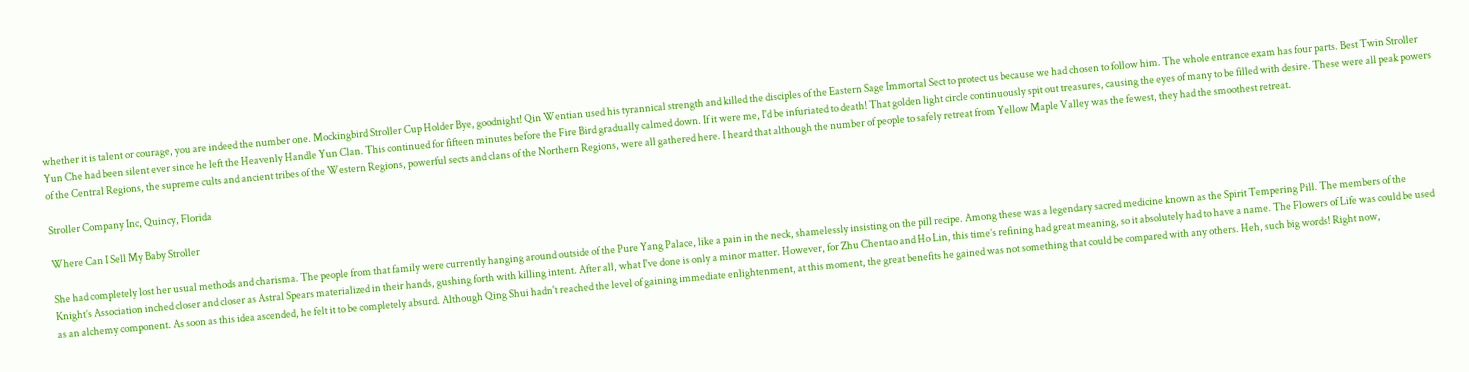whether it is talent or courage, you are indeed the number one. Mockingbird Stroller Cup Holder Bye, goodnight! Qin Wentian used his tyrannical strength and killed the disciples of the Eastern Sage Immortal Sect to protect us because we had chosen to follow him. The whole entrance exam has four parts. Best Twin Stroller Yun Che had been silent ever since he left the Heavenly Handle Yun Clan. This continued for fifteen minutes before the Fire Bird gradually calmed down. If it were me, I'd be infuriated to death! That golden light circle continuously spit out treasures, causing the eyes of many to be filled with desire. These were all peak powers of the Central Regions, the supreme cults and ancient tribes of the Western Regions, powerful sects and clans of the Northern Regions, were all gathered here. I heard that although the number of people to safely retreat from Yellow Maple Valley was the fewest, they had the smoothest retreat.

Stroller Company Inc, Quincy, Florida

Where Can I Sell My Baby Stroller

She had completely lost her usual methods and charisma. The people from that family were currently hanging around outside of the Pure Yang Palace, like a pain in the neck, shamelessly insisting on the pill recipe. Among these was a legendary sacred medicine known as the Spirit Tempering Pill. The members of the Knight’s Association inched closer and closer as Astral Spears materialized in their hands, gushing forth with killing intent. After all, what I've done is only a minor matter. However, for Zhu Chentao and Ho Lin, this time’s refining had great meaning, so it absolutely had to have a name. The Flowers of Life was could be used as an alchemy component. As soon as this idea ascended, he felt it to be completely absurd. Although Qing Shui hadn't reached the level of gaining immediate enlightenment, at this moment, the great benefits he gained was not something that could be compared with any others. Heh, such big words! Right now,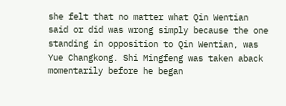she felt that no matter what Qin Wentian said or did was wrong simply because the one standing in opposition to Qin Wentian, was Yue Changkong. Shi Mingfeng was taken aback momentarily before he began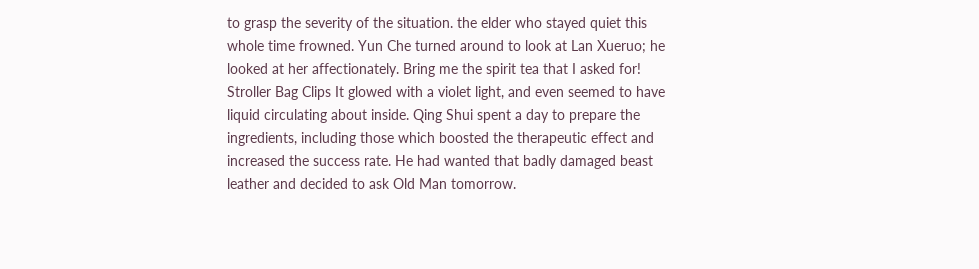to grasp the severity of the situation. the elder who stayed quiet this whole time frowned. Yun Che turned around to look at Lan Xueruo; he looked at her affectionately. Bring me the spirit tea that I asked for! Stroller Bag Clips It glowed with a violet light, and even seemed to have liquid circulating about inside. Qing Shui spent a day to prepare the ingredients, including those which boosted the therapeutic effect and increased the success rate. He had wanted that badly damaged beast leather and decided to ask Old Man tomorrow.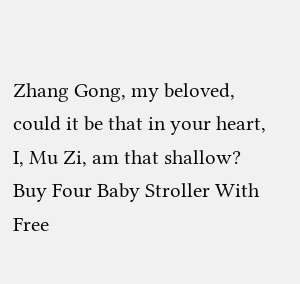Zhang Gong, my beloved, could it be that in your heart, I, Mu Zi, am that shallow? Buy Four Baby Stroller With Free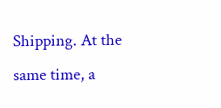Shipping. At the same time, a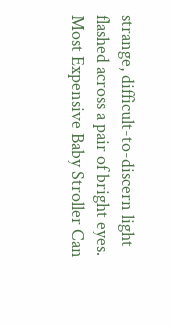strange, difficult-to-discern light flashed across a pair of bright eyes. Most Expensive Baby Stroller Can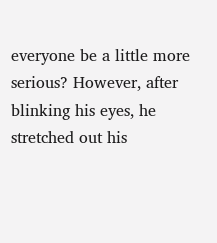everyone be a little more serious? However, after blinking his eyes, he stretched out his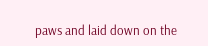paws and laid down on the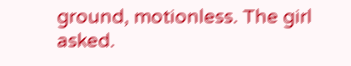ground, motionless. The girl asked.